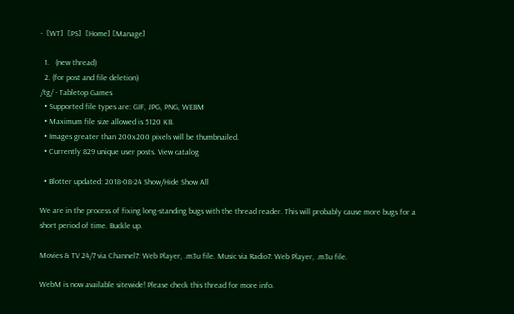-  [WT]  [PS]  [Home] [Manage]

  1.   (new thread)
  2. (for post and file deletion)
/tg/ - Tabletop Games
  • Supported file types are: GIF, JPG, PNG, WEBM
  • Maximum file size allowed is 5120 KB.
  • Images greater than 200x200 pixels will be thumbnailed.
  • Currently 829 unique user posts. View catalog

  • Blotter updated: 2018-08-24 Show/Hide Show All

We are in the process of fixing long-standing bugs with the thread reader. This will probably cause more bugs for a short period of time. Buckle up.

Movies & TV 24/7 via Channel7: Web Player, .m3u file. Music via Radio7: Web Player, .m3u file.

WebM is now available sitewide! Please check this thread for more info.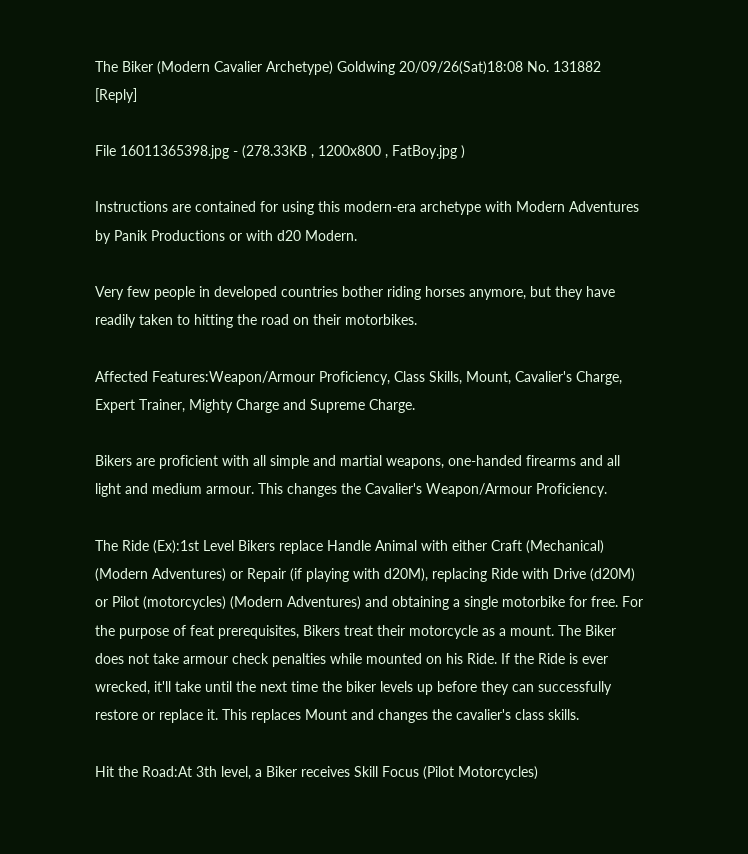The Biker (Modern Cavalier Archetype) Goldwing 20/09/26(Sat)18:08 No. 131882 [Reply]

File 16011365398.jpg - (278.33KB , 1200x800 , FatBoy.jpg )

Instructions are contained for using this modern-era archetype with Modern Adventures by Panik Productions or with d20 Modern.

Very few people in developed countries bother riding horses anymore, but they have readily taken to hitting the road on their motorbikes.

Affected Features:Weapon/Armour Proficiency, Class Skills, Mount, Cavalier's Charge, Expert Trainer, Mighty Charge and Supreme Charge.

Bikers are proficient with all simple and martial weapons, one-handed firearms and all light and medium armour. This changes the Cavalier's Weapon/Armour Proficiency.

The Ride (Ex):1st Level Bikers replace Handle Animal with either Craft (Mechanical) (Modern Adventures) or Repair (if playing with d20M), replacing Ride with Drive (d20M) or Pilot (motorcycles) (Modern Adventures) and obtaining a single motorbike for free. For the purpose of feat prerequisites, Bikers treat their motorcycle as a mount. The Biker does not take armour check penalties while mounted on his Ride. If the Ride is ever wrecked, it'll take until the next time the biker levels up before they can successfully restore or replace it. This replaces Mount and changes the cavalier's class skills.

Hit the Road:At 3th level, a Biker receives Skill Focus (Pilot Motorcycles)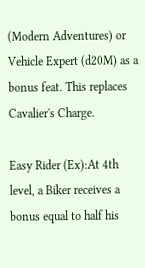(Modern Adventures) or Vehicle Expert (d20M) as a bonus feat. This replaces Cavalier's Charge.

Easy Rider (Ex):At 4th level, a Biker receives a bonus equal to half his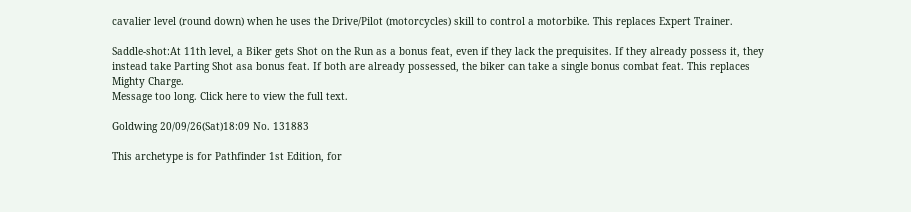cavalier level (round down) when he uses the Drive/Pilot (motorcycles) skill to control a motorbike. This replaces Expert Trainer.

Saddle-shot:At 11th level, a Biker gets Shot on the Run as a bonus feat, even if they lack the prequisites. If they already possess it, they instead take Parting Shot asa bonus feat. If both are already possessed, the biker can take a single bonus combat feat. This replaces Mighty Charge.
Message too long. Click here to view the full text.

Goldwing 20/09/26(Sat)18:09 No. 131883

This archetype is for Pathfinder 1st Edition, for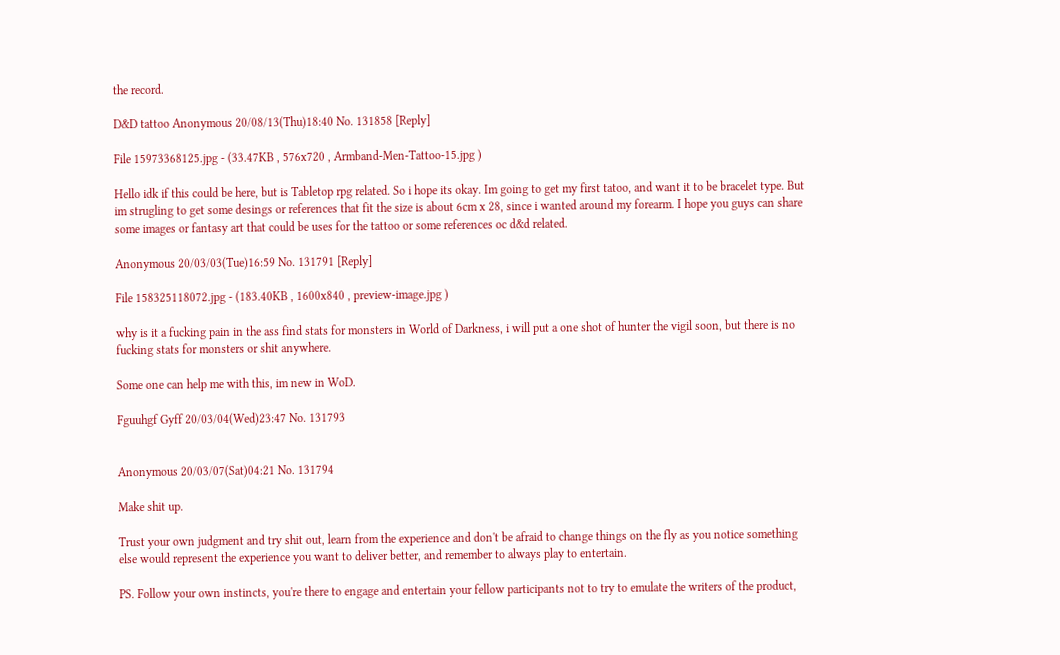the record.

D&D tattoo Anonymous 20/08/13(Thu)18:40 No. 131858 [Reply]

File 15973368125.jpg - (33.47KB , 576x720 , Armband-Men-Tattoo-15.jpg )

Hello idk if this could be here, but is Tabletop rpg related. So i hope its okay. Im going to get my first tatoo, and want it to be bracelet type. But im strugling to get some desings or references that fit the size is about 6cm x 28, since i wanted around my forearm. I hope you guys can share some images or fantasy art that could be uses for the tattoo or some references oc d&d related.

Anonymous 20/03/03(Tue)16:59 No. 131791 [Reply]

File 158325118072.jpg - (183.40KB , 1600x840 , preview-image.jpg )

why is it a fucking pain in the ass find stats for monsters in World of Darkness, i will put a one shot of hunter the vigil soon, but there is no fucking stats for monsters or shit anywhere.

Some one can help me with this, im new in WoD.

Fguuhgf Gyff 20/03/04(Wed)23:47 No. 131793


Anonymous 20/03/07(Sat)04:21 No. 131794

Make shit up.

Trust your own judgment and try shit out, learn from the experience and don't be afraid to change things on the fly as you notice something else would represent the experience you want to deliver better, and remember to always play to entertain.

PS. Follow your own instincts, you're there to engage and entertain your fellow participants not to try to emulate the writers of the product,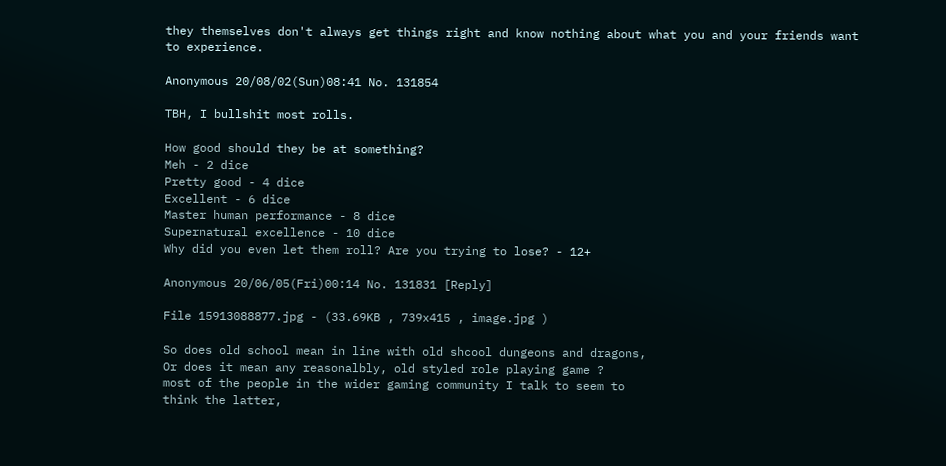they themselves don't always get things right and know nothing about what you and your friends want to experience.

Anonymous 20/08/02(Sun)08:41 No. 131854

TBH, I bullshit most rolls.

How good should they be at something?
Meh - 2 dice
Pretty good - 4 dice
Excellent - 6 dice
Master human performance - 8 dice
Supernatural excellence - 10 dice
Why did you even let them roll? Are you trying to lose? - 12+

Anonymous 20/06/05(Fri)00:14 No. 131831 [Reply]

File 15913088877.jpg - (33.69KB , 739x415 , image.jpg )

So does old school mean in line with old shcool dungeons and dragons,
Or does it mean any reasonalbly, old styled role playing game ?
most of the people in the wider gaming community I talk to seem to
think the latter,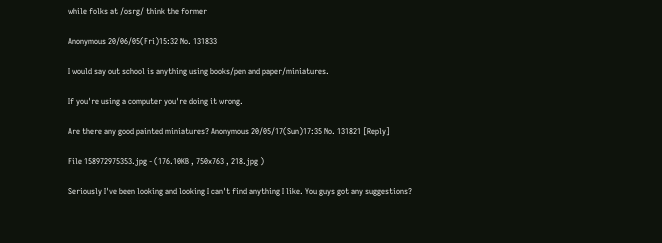while folks at /osrg/ think the former

Anonymous 20/06/05(Fri)15:32 No. 131833

I would say out school is anything using books/pen and paper/miniatures.

If you're using a computer you're doing it wrong.

Are there any good painted miniatures? Anonymous 20/05/17(Sun)17:35 No. 131821 [Reply]

File 158972975353.jpg - (176.10KB , 750x763 , 218.jpg )

Seriously I've been looking and looking I can't find anything I like. You guys got any suggestions?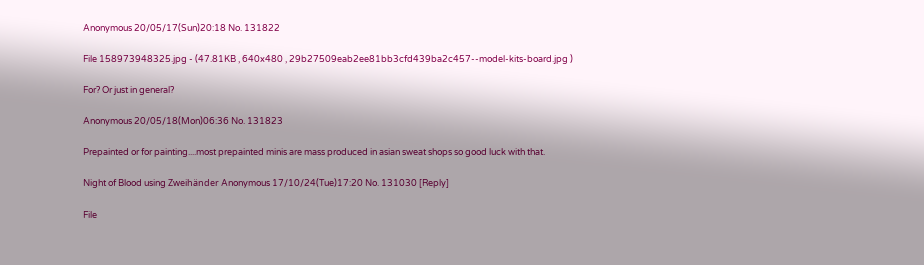Anonymous 20/05/17(Sun)20:18 No. 131822

File 158973948325.jpg - (47.81KB , 640x480 , 29b27509eab2ee81bb3cfd439ba2c457--model-kits-board.jpg )

For? Or just in general?

Anonymous 20/05/18(Mon)06:36 No. 131823

Prepainted or for painting....most prepainted minis are mass produced in asian sweat shops so good luck with that.

Night of Blood using Zweihänder Anonymous 17/10/24(Tue)17:20 No. 131030 [Reply]

File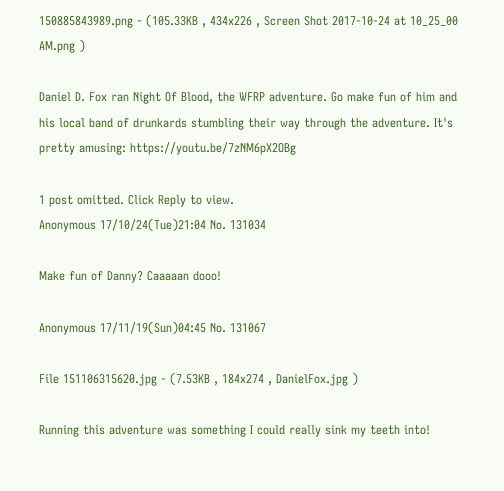150885843989.png - (105.33KB , 434x226 , Screen Shot 2017-10-24 at 10_25_00 AM.png )

Daniel D. Fox ran Night Of Blood, the WFRP adventure. Go make fun of him and his local band of drunkards stumbling their way through the adventure. It's pretty amusing: https://youtu.be/7zNM6pX2OBg

1 post omitted. Click Reply to view.
Anonymous 17/10/24(Tue)21:04 No. 131034

Make fun of Danny? Caaaaan dooo!

Anonymous 17/11/19(Sun)04:45 No. 131067

File 151106315620.jpg - (7.53KB , 184x274 , DanielFox.jpg )

Running this adventure was something I could really sink my teeth into!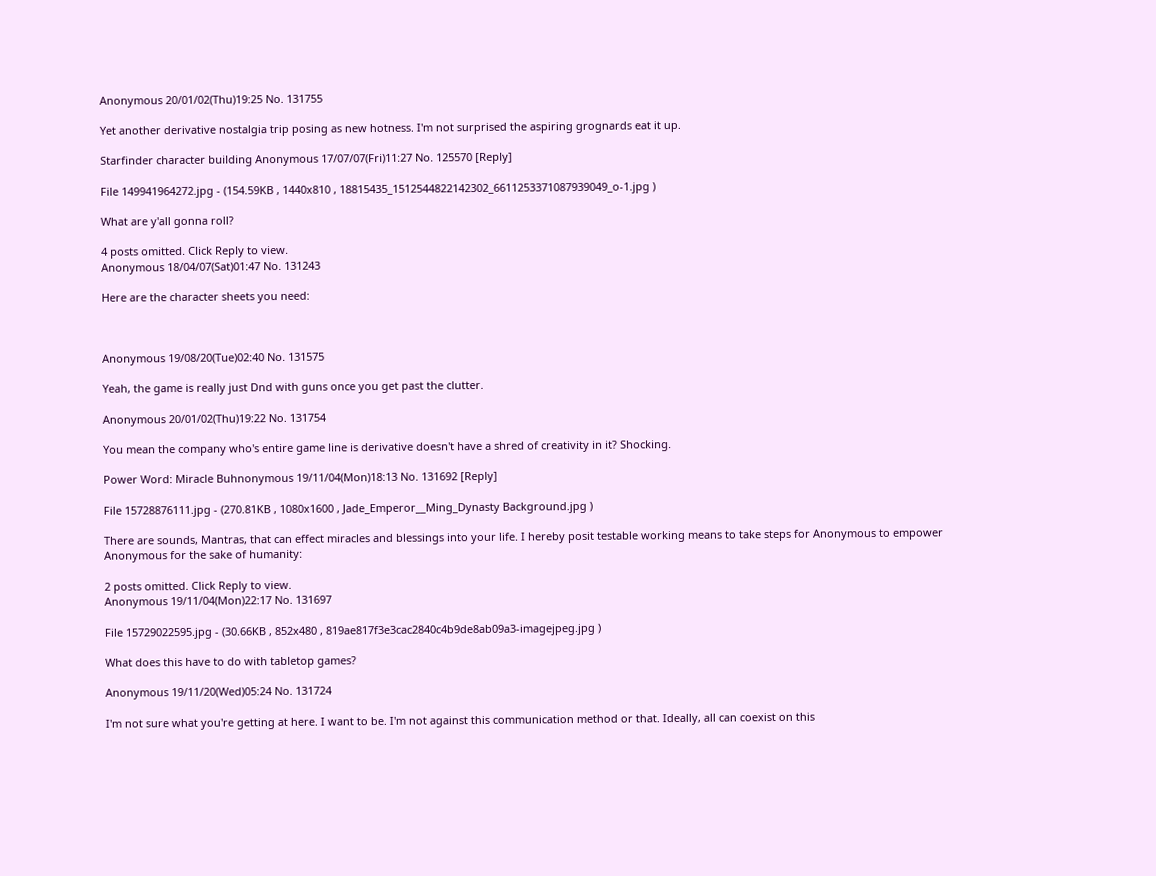Anonymous 20/01/02(Thu)19:25 No. 131755

Yet another derivative nostalgia trip posing as new hotness. I'm not surprised the aspiring grognards eat it up.

Starfinder character building Anonymous 17/07/07(Fri)11:27 No. 125570 [Reply]

File 149941964272.jpg - (154.59KB , 1440x810 , 18815435_1512544822142302_6611253371087939049_o-1.jpg )

What are y'all gonna roll?

4 posts omitted. Click Reply to view.
Anonymous 18/04/07(Sat)01:47 No. 131243

Here are the character sheets you need:



Anonymous 19/08/20(Tue)02:40 No. 131575

Yeah, the game is really just Dnd with guns once you get past the clutter.

Anonymous 20/01/02(Thu)19:22 No. 131754

You mean the company who's entire game line is derivative doesn't have a shred of creativity in it? Shocking.

Power Word: Miracle Buhnonymous 19/11/04(Mon)18:13 No. 131692 [Reply]

File 15728876111.jpg - (270.81KB , 1080x1600 , Jade_Emperor__Ming_Dynasty Background.jpg )

There are sounds, Mantras, that can effect miracles and blessings into your life. I hereby posit testable working means to take steps for Anonymous to empower Anonymous for the sake of humanity:

2 posts omitted. Click Reply to view.
Anonymous 19/11/04(Mon)22:17 No. 131697

File 15729022595.jpg - (30.66KB , 852x480 , 819ae817f3e3cac2840c4b9de8ab09a3-imagejpeg.jpg )

What does this have to do with tabletop games?

Anonymous 19/11/20(Wed)05:24 No. 131724

I'm not sure what you're getting at here. I want to be. I'm not against this communication method or that. Ideally, all can coexist on this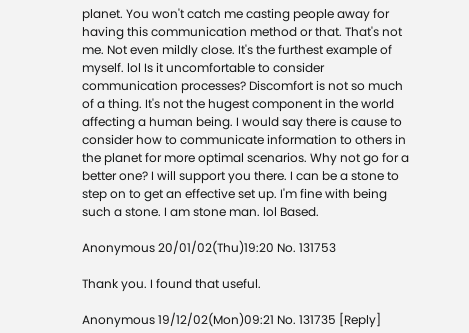planet. You won't catch me casting people away for having this communication method or that. That's not me. Not even mildly close. It's the furthest example of myself. lol Is it uncomfortable to consider communication processes? Discomfort is not so much of a thing. It's not the hugest component in the world affecting a human being. I would say there is cause to consider how to communicate information to others in the planet for more optimal scenarios. Why not go for a better one? I will support you there. I can be a stone to step on to get an effective set up. I'm fine with being such a stone. I am stone man. lol Based.

Anonymous 20/01/02(Thu)19:20 No. 131753

Thank you. I found that useful.

Anonymous 19/12/02(Mon)09:21 No. 131735 [Reply]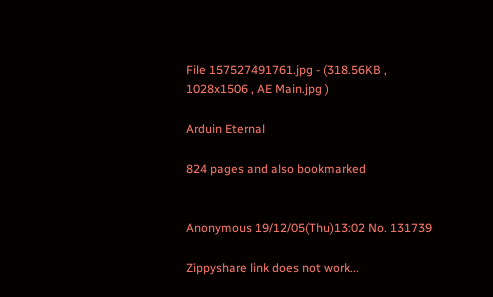File 157527491761.jpg - (318.56KB , 1028x1506 , AE Main.jpg )

Arduin Eternal

824 pages and also bookmarked


Anonymous 19/12/05(Thu)13:02 No. 131739

Zippyshare link does not work...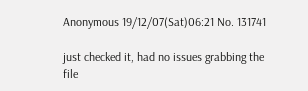Anonymous 19/12/07(Sat)06:21 No. 131741

just checked it, had no issues grabbing the file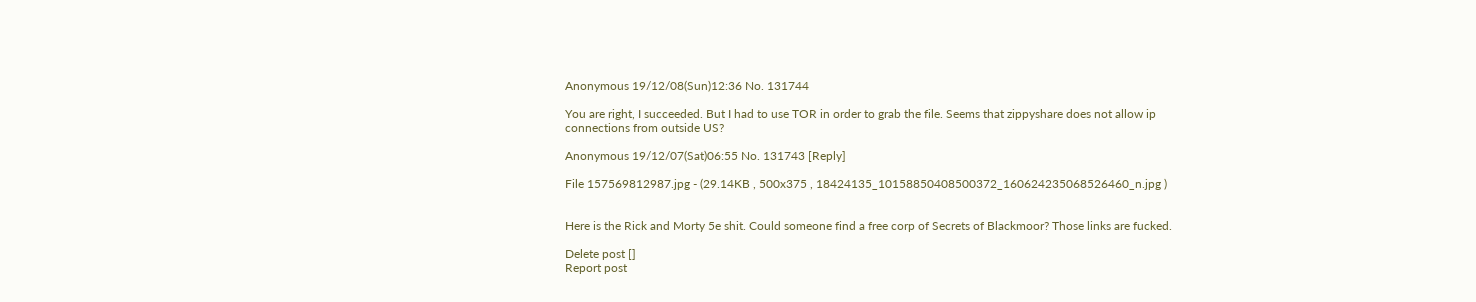Anonymous 19/12/08(Sun)12:36 No. 131744

You are right, I succeeded. But I had to use TOR in order to grab the file. Seems that zippyshare does not allow ip connections from outside US?

Anonymous 19/12/07(Sat)06:55 No. 131743 [Reply]

File 157569812987.jpg - (29.14KB , 500x375 , 18424135_10158850408500372_160624235068526460_n.jpg )


Here is the Rick and Morty 5e shit. Could someone find a free corp of Secrets of Blackmoor? Those links are fucked.

Delete post []
Report post